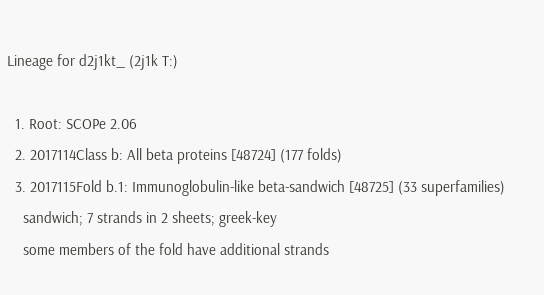Lineage for d2j1kt_ (2j1k T:)

  1. Root: SCOPe 2.06
  2. 2017114Class b: All beta proteins [48724] (177 folds)
  3. 2017115Fold b.1: Immunoglobulin-like beta-sandwich [48725] (33 superfamilies)
    sandwich; 7 strands in 2 sheets; greek-key
    some members of the fold have additional strands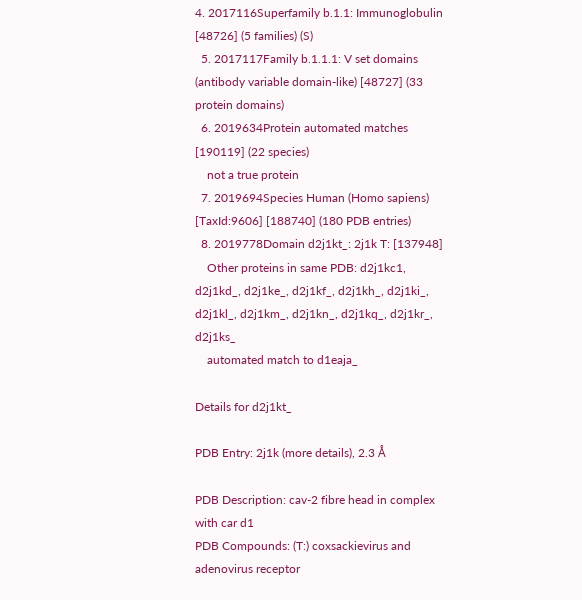4. 2017116Superfamily b.1.1: Immunoglobulin [48726] (5 families) (S)
  5. 2017117Family b.1.1.1: V set domains (antibody variable domain-like) [48727] (33 protein domains)
  6. 2019634Protein automated matches [190119] (22 species)
    not a true protein
  7. 2019694Species Human (Homo sapiens) [TaxId:9606] [188740] (180 PDB entries)
  8. 2019778Domain d2j1kt_: 2j1k T: [137948]
    Other proteins in same PDB: d2j1kc1, d2j1kd_, d2j1ke_, d2j1kf_, d2j1kh_, d2j1ki_, d2j1kl_, d2j1km_, d2j1kn_, d2j1kq_, d2j1kr_, d2j1ks_
    automated match to d1eaja_

Details for d2j1kt_

PDB Entry: 2j1k (more details), 2.3 Å

PDB Description: cav-2 fibre head in complex with car d1
PDB Compounds: (T:) coxsackievirus and adenovirus receptor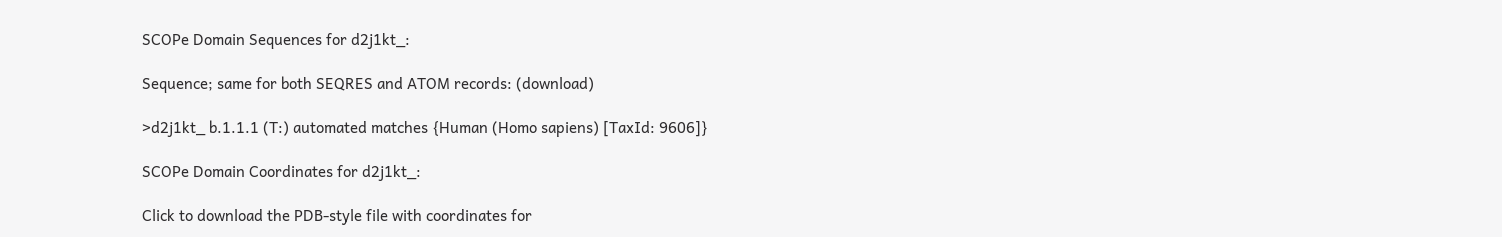SCOPe Domain Sequences for d2j1kt_:

Sequence; same for both SEQRES and ATOM records: (download)

>d2j1kt_ b.1.1.1 (T:) automated matches {Human (Homo sapiens) [TaxId: 9606]}

SCOPe Domain Coordinates for d2j1kt_:

Click to download the PDB-style file with coordinates for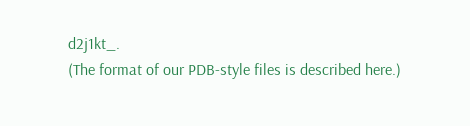d2j1kt_.
(The format of our PDB-style files is described here.)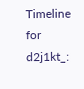Timeline for d2j1kt_: